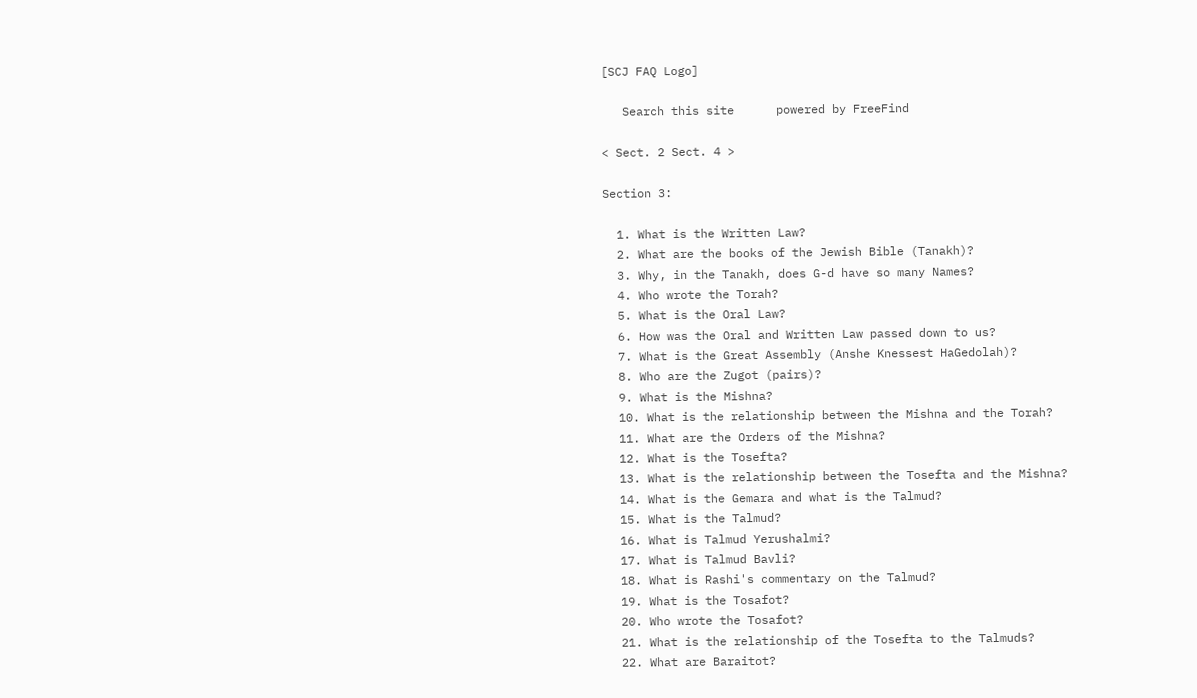[SCJ FAQ Logo]

   Search this site      powered by FreeFind

< Sect. 2 Sect. 4 >

Section 3:

  1. What is the Written Law?
  2. What are the books of the Jewish Bible (Tanakh)?
  3. Why, in the Tanakh, does G-d have so many Names?
  4. Who wrote the Torah?
  5. What is the Oral Law?
  6. How was the Oral and Written Law passed down to us?
  7. What is the Great Assembly (Anshe Knessest HaGedolah)?
  8. Who are the Zugot (pairs)?
  9. What is the Mishna?
  10. What is the relationship between the Mishna and the Torah?
  11. What are the Orders of the Mishna?
  12. What is the Tosefta?
  13. What is the relationship between the Tosefta and the Mishna?
  14. What is the Gemara and what is the Talmud?
  15. What is the Talmud?
  16. What is Talmud Yerushalmi?
  17. What is Talmud Bavli?
  18. What is Rashi's commentary on the Talmud?
  19. What is the Tosafot?
  20. Who wrote the Tosafot?
  21. What is the relationship of the Tosefta to the Talmuds?
  22. What are Baraitot?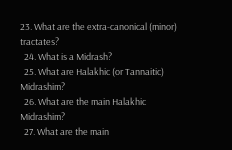23. What are the extra-canonical (minor) tractates?
  24. What is a Midrash?
  25. What are Halakhic (or Tannaitic) Midrashim?
  26. What are the main Halakhic Midrashim?
  27. What are the main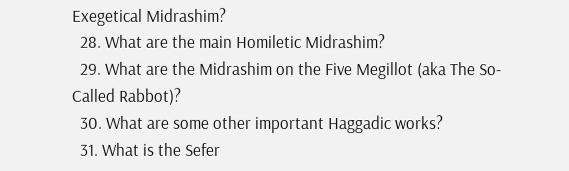Exegetical Midrashim?
  28. What are the main Homiletic Midrashim?
  29. What are the Midrashim on the Five Megillot (aka The So-Called Rabbot)?
  30. What are some other important Haggadic works?
  31. What is the Sefer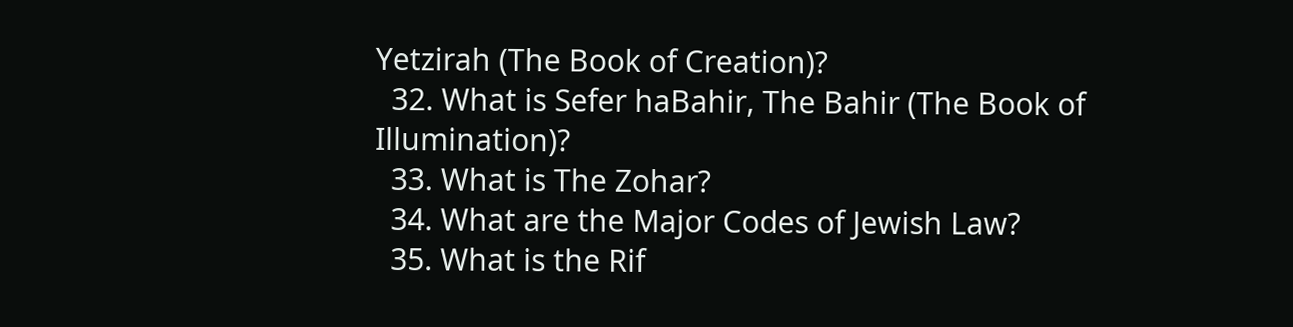Yetzirah (The Book of Creation)?
  32. What is Sefer haBahir, The Bahir (The Book of Illumination)?
  33. What is The Zohar?
  34. What are the Major Codes of Jewish Law?
  35. What is the Rif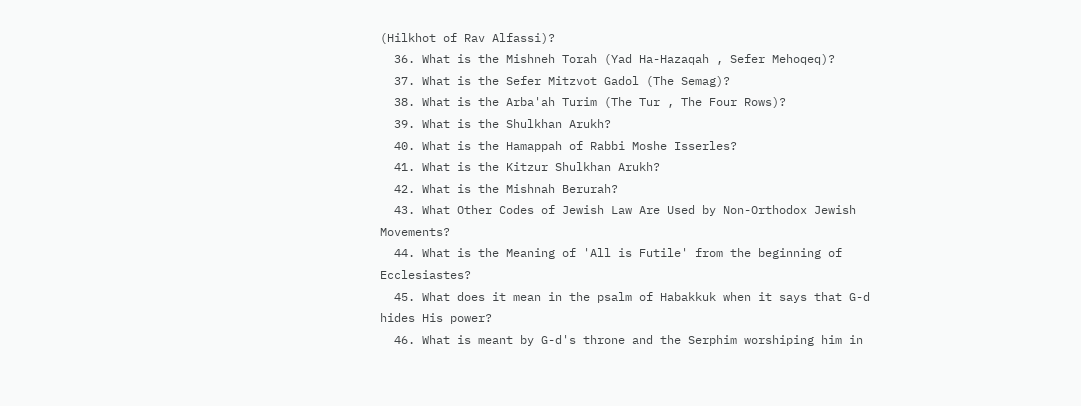(Hilkhot of Rav Alfassi)?
  36. What is the Mishneh Torah (Yad Ha-Hazaqah , Sefer Mehoqeq)?
  37. What is the Sefer Mitzvot Gadol (The Semag)?
  38. What is the Arba'ah Turim (The Tur , The Four Rows)?
  39. What is the Shulkhan Arukh?
  40. What is the Hamappah of Rabbi Moshe Isserles?
  41. What is the Kitzur Shulkhan Arukh?
  42. What is the Mishnah Berurah?
  43. What Other Codes of Jewish Law Are Used by Non-Orthodox Jewish Movements?
  44. What is the Meaning of 'All is Futile' from the beginning of Ecclesiastes?
  45. What does it mean in the psalm of Habakkuk when it says that G-d hides His power?
  46. What is meant by G-d's throne and the Serphim worshiping him in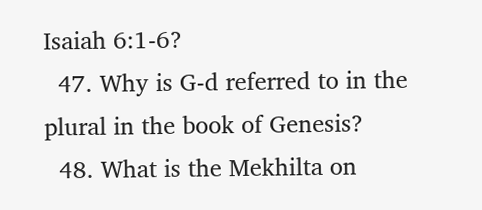Isaiah 6:1-6?
  47. Why is G-d referred to in the plural in the book of Genesis?
  48. What is the Mekhilta on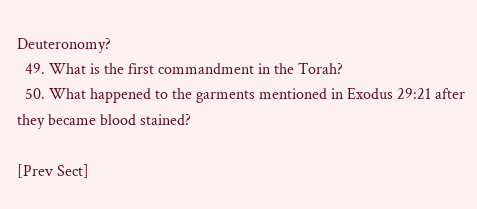Deuteronomy?
  49. What is the first commandment in the Torah?
  50. What happened to the garments mentioned in Exodus 29:21 after they became blood stained?

[Prev Sect]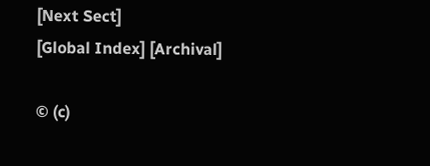[Next Sect]
[Global Index] [Archival]

© (c)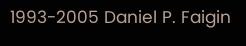1993-2005 Daniel P. Faigin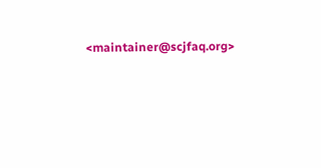<maintainer@scjfaq.org>